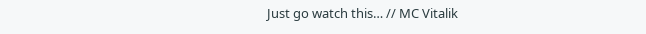Just go watch this… // MC Vitalik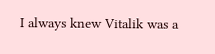I always knew Vitalik was a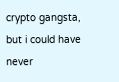crypto gangsta, but i could have never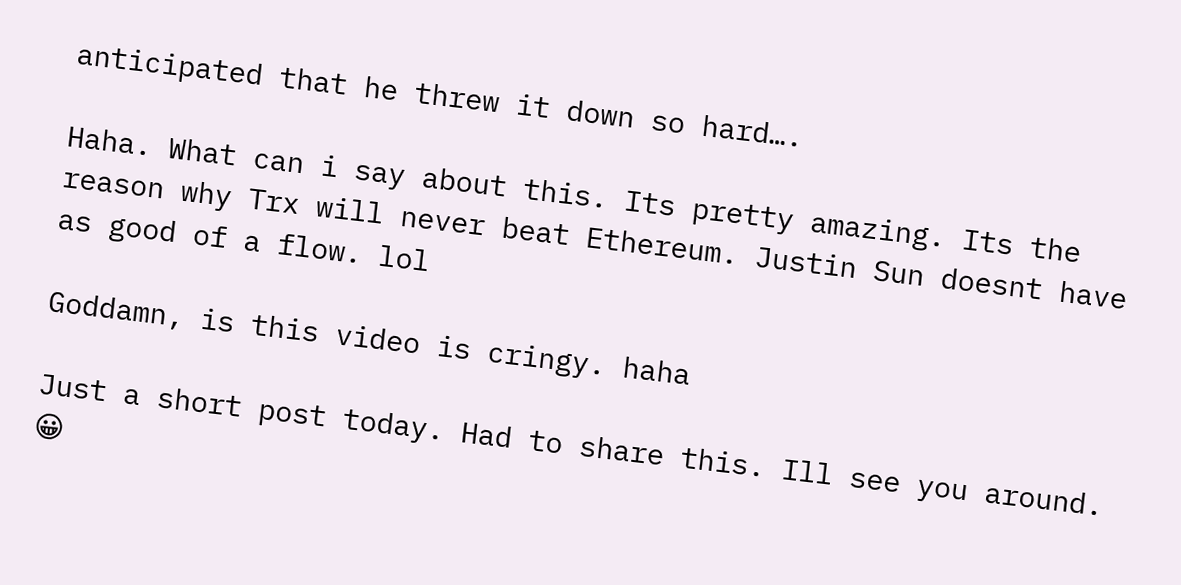anticipated that he threw it down so hard….

Haha. What can i say about this. Its pretty amazing. Its the reason why Trx will never beat Ethereum. Justin Sun doesnt have as good of a flow. lol

Goddamn, is this video is cringy. haha

Just a short post today. Had to share this. Ill see you around. 😀